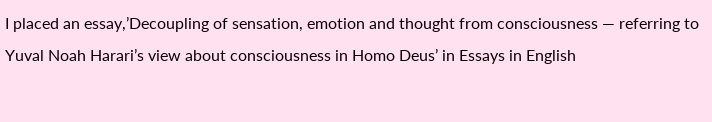I placed an essay,’Decoupling of sensation, emotion and thought from consciousness — referring to Yuval Noah Harari’s view about consciousness in Homo Deus’ in Essays in English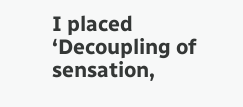I placed ‘Decoupling of sensation,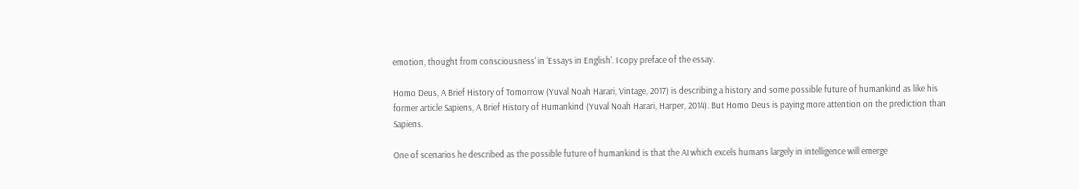emotion, thought from consciousness‘ in ‘Essays in English’. I copy preface of the essay.

Homo Deus, A Brief History of Tomorrow (Yuval Noah Harari, Vintage, 2017) is describing a history and some possible future of humankind as like his former article Sapiens, A Brief History of Humankind (Yuval Noah Harari, Harper, 2014). But Homo Deus is paying more attention on the prediction than Sapiens.

One of scenarios he described as the possible future of humankind is that the AI which excels humans largely in intelligence will emerge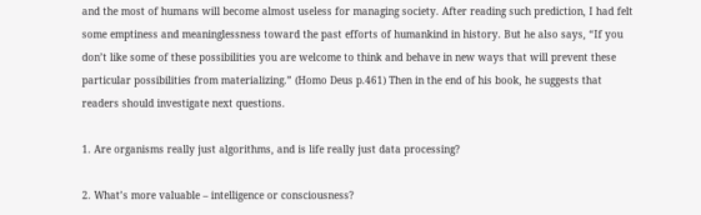and the most of humans will become almost useless for managing society. After reading such prediction, I had felt some emptiness and meaninglessness toward the past efforts of humankind in history. But he also says, “If you don’t like some of these possibilities you are welcome to think and behave in new ways that will prevent these particular possibilities from materializing.” (Homo Deus p.461) Then in the end of his book, he suggests that readers should investigate next questions.

1. Are organisms really just algorithms, and is life really just data processing?

2. What’s more valuable – intelligence or consciousness?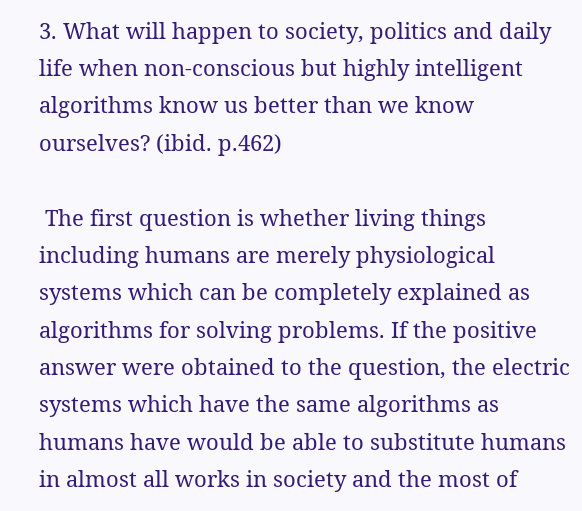3. What will happen to society, politics and daily life when non-conscious but highly intelligent algorithms know us better than we know ourselves? (ibid. p.462)

 The first question is whether living things including humans are merely physiological systems which can be completely explained as algorithms for solving problems. If the positive answer were obtained to the question, the electric systems which have the same algorithms as humans have would be able to substitute humans in almost all works in society and the most of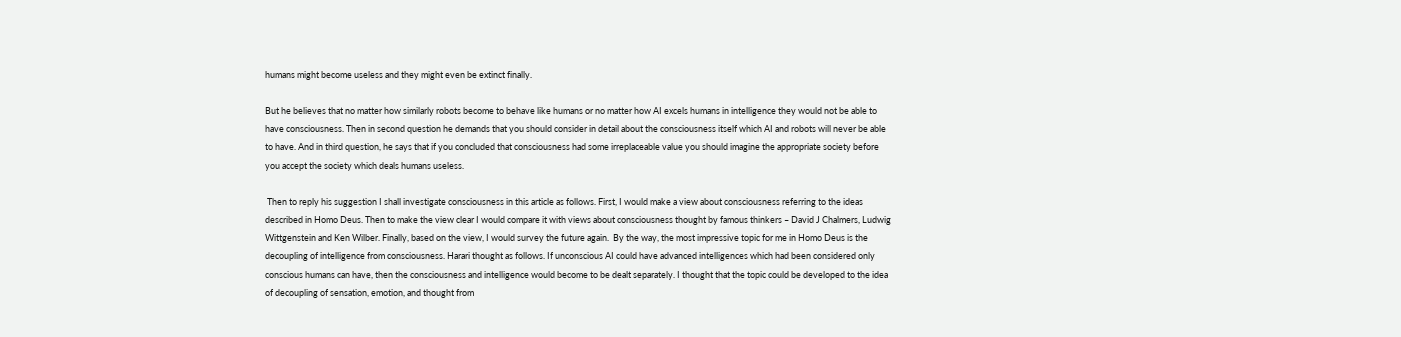humans might become useless and they might even be extinct finally.

But he believes that no matter how similarly robots become to behave like humans or no matter how AI excels humans in intelligence they would not be able to have consciousness. Then in second question he demands that you should consider in detail about the consciousness itself which AI and robots will never be able to have. And in third question, he says that if you concluded that consciousness had some irreplaceable value you should imagine the appropriate society before you accept the society which deals humans useless.

 Then to reply his suggestion I shall investigate consciousness in this article as follows. First, I would make a view about consciousness referring to the ideas described in Homo Deus. Then to make the view clear I would compare it with views about consciousness thought by famous thinkers – David J Chalmers, Ludwig Wittgenstein and Ken Wilber. Finally, based on the view, I would survey the future again.  By the way, the most impressive topic for me in Homo Deus is the decoupling of intelligence from consciousness. Harari thought as follows. If unconscious AI could have advanced intelligences which had been considered only conscious humans can have, then the consciousness and intelligence would become to be dealt separately. I thought that the topic could be developed to the idea of decoupling of sensation, emotion, and thought from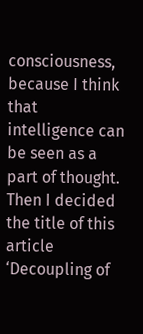consciousness, because I think that intelligence can be seen as a part of thought. Then I decided the title of this article ‘Decoupling of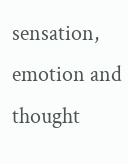sensation, emotion and thought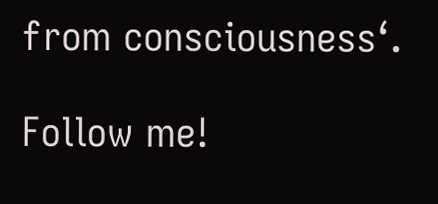from consciousness‘.

Follow me!